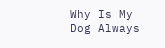Why Is My Dog Always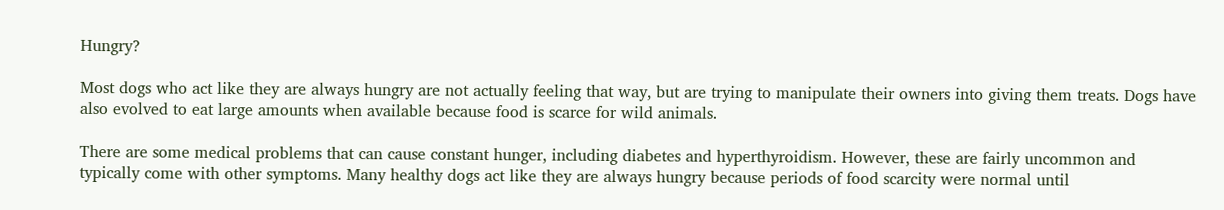Hungry?

Most dogs who act like they are always hungry are not actually feeling that way, but are trying to manipulate their owners into giving them treats. Dogs have also evolved to eat large amounts when available because food is scarce for wild animals.

There are some medical problems that can cause constant hunger, including diabetes and hyperthyroidism. However, these are fairly uncommon and typically come with other symptoms. Many healthy dogs act like they are always hungry because periods of food scarcity were normal until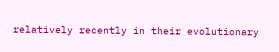relatively recently in their evolutionary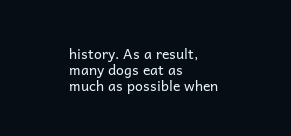history. As a result, many dogs eat as much as possible when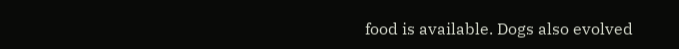food is available. Dogs also evolved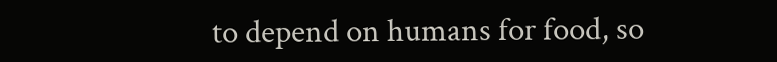to depend on humans for food, so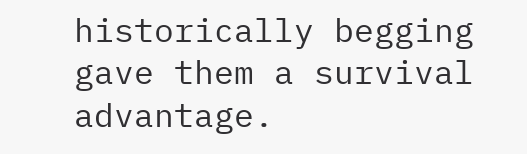historically begging gave them a survival advantage.